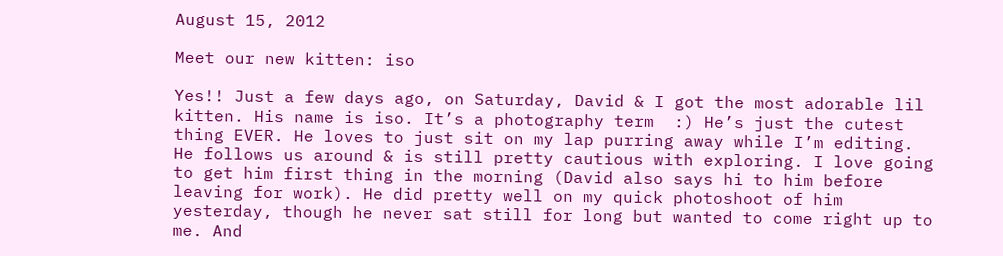August 15, 2012

Meet our new kitten: iso

Yes!! Just a few days ago, on Saturday, David & I got the most adorable lil kitten. His name is iso. It’s a photography term  :) He’s just the cutest thing EVER. He loves to just sit on my lap purring away while I’m editing. He follows us around & is still pretty cautious with exploring. I love going to get him first thing in the morning (David also says hi to him before leaving for work). He did pretty well on my quick photoshoot of him yesterday, though he never sat still for long but wanted to come right up to me. And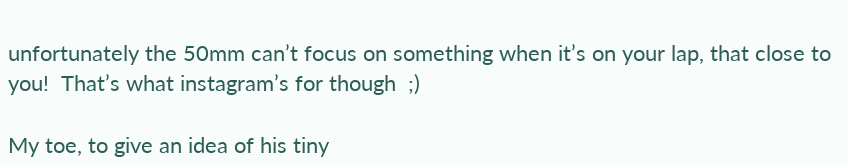unfortunately the 50mm can’t focus on something when it’s on your lap, that close to you!  That’s what instagram’s for though  ;)

My toe, to give an idea of his tiny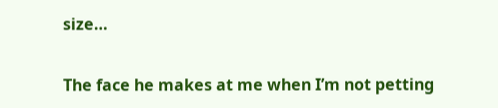size…

The face he makes at me when I’m not petting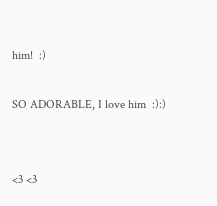him!  :)

SO ADORABLE, I love him  :):)


<3 <3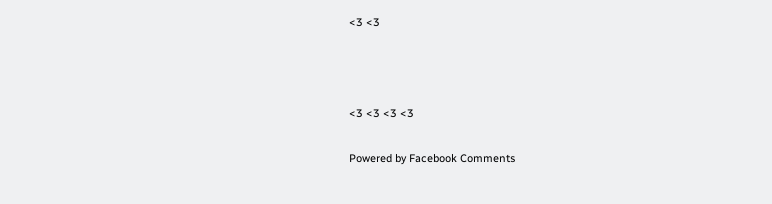<3 <3



<3 <3 <3 <3

Powered by Facebook Comments